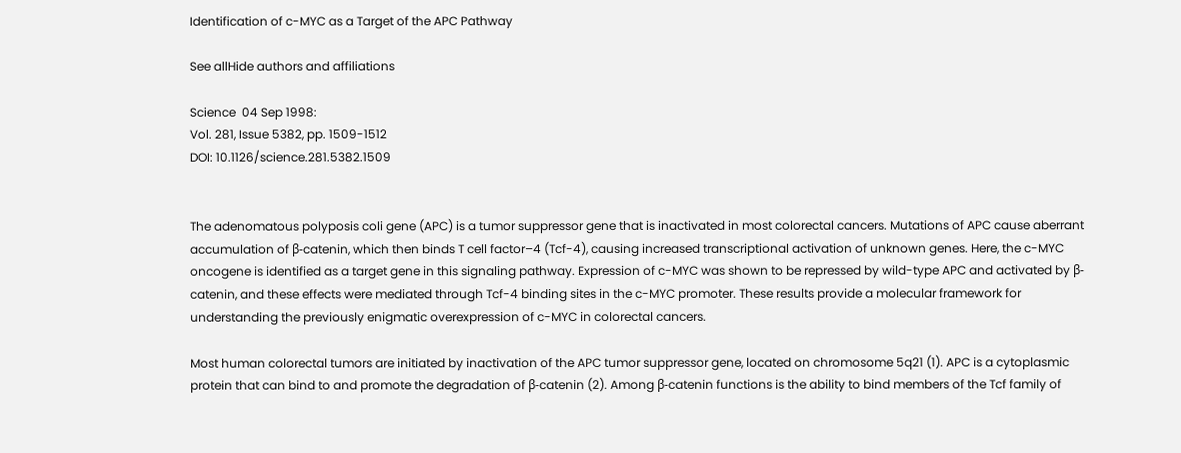Identification of c-MYC as a Target of the APC Pathway

See allHide authors and affiliations

Science  04 Sep 1998:
Vol. 281, Issue 5382, pp. 1509-1512
DOI: 10.1126/science.281.5382.1509


The adenomatous polyposis coli gene (APC) is a tumor suppressor gene that is inactivated in most colorectal cancers. Mutations of APC cause aberrant accumulation of β-catenin, which then binds T cell factor–4 (Tcf-4), causing increased transcriptional activation of unknown genes. Here, the c-MYC oncogene is identified as a target gene in this signaling pathway. Expression of c-MYC was shown to be repressed by wild-type APC and activated by β-catenin, and these effects were mediated through Tcf-4 binding sites in the c-MYC promoter. These results provide a molecular framework for understanding the previously enigmatic overexpression of c-MYC in colorectal cancers.

Most human colorectal tumors are initiated by inactivation of the APC tumor suppressor gene, located on chromosome 5q21 (1). APC is a cytoplasmic protein that can bind to and promote the degradation of β-catenin (2). Among β-catenin functions is the ability to bind members of the Tcf family of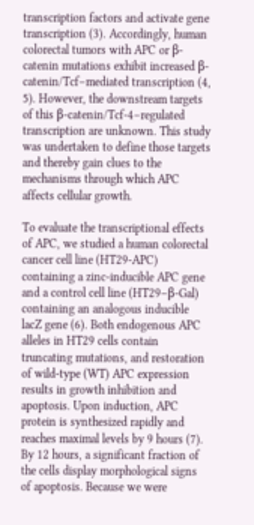transcription factors and activate gene transcription (3). Accordingly, human colorectal tumors with APC or β-catenin mutations exhibit increased β-catenin/Tcf–mediated transcription (4, 5). However, the downstream targets of this β-catenin/Tcf-4–regulated transcription are unknown. This study was undertaken to define those targets and thereby gain clues to the mechanisms through which APC affects cellular growth.

To evaluate the transcriptional effects of APC, we studied a human colorectal cancer cell line (HT29-APC) containing a zinc-inducible APC gene and a control cell line (HT29–β-Gal) containing an analogous inducible lacZ gene (6). Both endogenous APC alleles in HT29 cells contain truncating mutations, and restoration of wild-type (WT) APC expression results in growth inhibition and apoptosis. Upon induction, APC protein is synthesized rapidly and reaches maximal levels by 9 hours (7). By 12 hours, a significant fraction of the cells display morphological signs of apoptosis. Because we were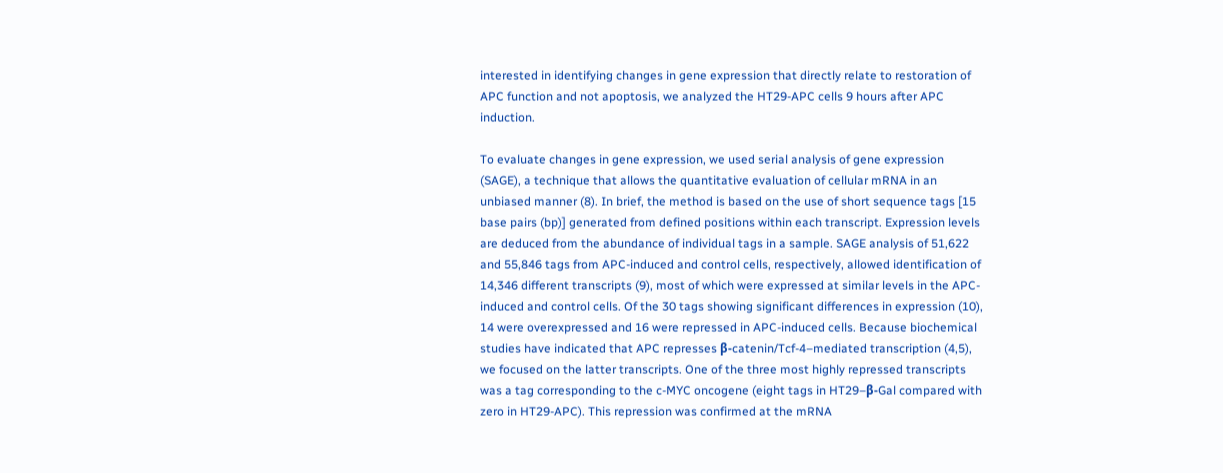interested in identifying changes in gene expression that directly relate to restoration of APC function and not apoptosis, we analyzed the HT29-APC cells 9 hours after APC induction.

To evaluate changes in gene expression, we used serial analysis of gene expression (SAGE), a technique that allows the quantitative evaluation of cellular mRNA in an unbiased manner (8). In brief, the method is based on the use of short sequence tags [15 base pairs (bp)] generated from defined positions within each transcript. Expression levels are deduced from the abundance of individual tags in a sample. SAGE analysis of 51,622 and 55,846 tags from APC-induced and control cells, respectively, allowed identification of 14,346 different transcripts (9), most of which were expressed at similar levels in the APC-induced and control cells. Of the 30 tags showing significant differences in expression (10), 14 were overexpressed and 16 were repressed in APC-induced cells. Because biochemical studies have indicated that APC represses β-catenin/Tcf-4–mediated transcription (4,5), we focused on the latter transcripts. One of the three most highly repressed transcripts was a tag corresponding to the c-MYC oncogene (eight tags in HT29–β-Gal compared with zero in HT29-APC). This repression was confirmed at the mRNA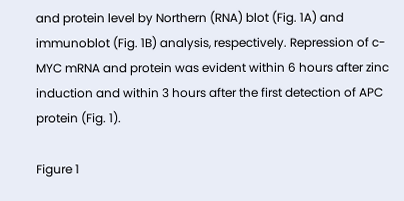and protein level by Northern (RNA) blot (Fig. 1A) and immunoblot (Fig. 1B) analysis, respectively. Repression of c-MYC mRNA and protein was evident within 6 hours after zinc induction and within 3 hours after the first detection of APC protein (Fig. 1).

Figure 1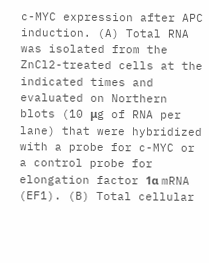c-MYC expression after APC induction. (A) Total RNA was isolated from the ZnCl2-treated cells at the indicated times and evaluated on Northern blots (10 μg of RNA per lane) that were hybridized with a probe for c-MYC or a control probe for elongation factor 1α mRNA (EF1). (B) Total cellular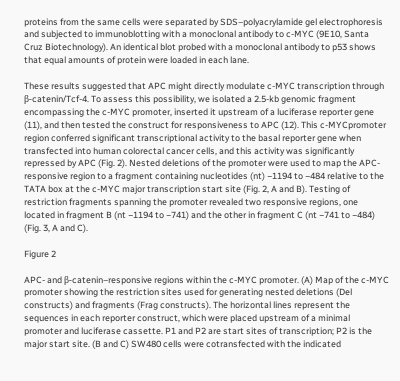proteins from the same cells were separated by SDS–polyacrylamide gel electrophoresis and subjected to immunoblotting with a monoclonal antibody to c-MYC (9E10, Santa Cruz Biotechnology). An identical blot probed with a monoclonal antibody to p53 shows that equal amounts of protein were loaded in each lane.

These results suggested that APC might directly modulate c-MYC transcription through β-catenin/Tcf-4. To assess this possibility, we isolated a 2.5-kb genomic fragment encompassing the c-MYC promoter, inserted it upstream of a luciferase reporter gene (11), and then tested the construct for responsiveness to APC (12). This c-MYCpromoter region conferred significant transcriptional activity to the basal reporter gene when transfected into human colorectal cancer cells, and this activity was significantly repressed by APC (Fig. 2). Nested deletions of the promoter were used to map the APC-responsive region to a fragment containing nucleotides (nt) −1194 to −484 relative to the TATA box at the c-MYC major transcription start site (Fig. 2, A and B). Testing of restriction fragments spanning the promoter revealed two responsive regions, one located in fragment B (nt −1194 to −741) and the other in fragment C (nt −741 to −484) (Fig. 3, A and C).

Figure 2

APC- and β-catenin–responsive regions within the c-MYC promoter. (A) Map of the c-MYC promoter showing the restriction sites used for generating nested deletions (Del constructs) and fragments (Frag constructs). The horizontal lines represent the sequences in each reporter construct, which were placed upstream of a minimal promoter and luciferase cassette. P1 and P2 are start sites of transcription; P2 is the major start site. (B and C) SW480 cells were cotransfected with the indicated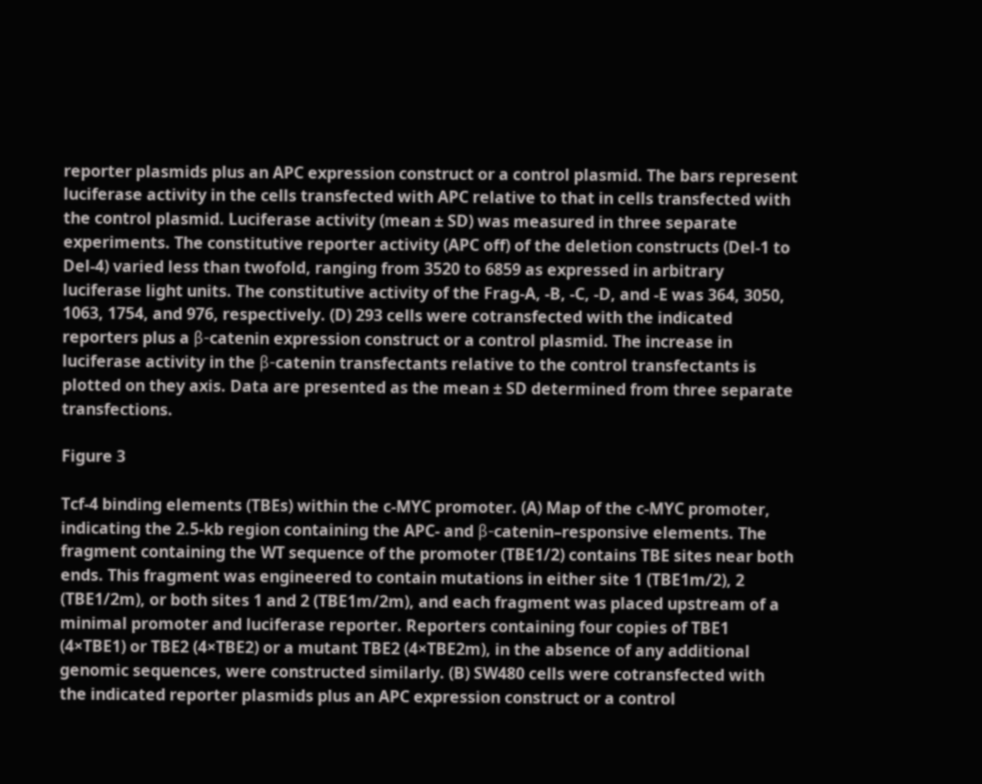reporter plasmids plus an APC expression construct or a control plasmid. The bars represent luciferase activity in the cells transfected with APC relative to that in cells transfected with the control plasmid. Luciferase activity (mean ± SD) was measured in three separate experiments. The constitutive reporter activity (APC off) of the deletion constructs (Del-1 to Del-4) varied less than twofold, ranging from 3520 to 6859 as expressed in arbitrary luciferase light units. The constitutive activity of the Frag-A, -B, -C, -D, and -E was 364, 3050, 1063, 1754, and 976, respectively. (D) 293 cells were cotransfected with the indicated reporters plus a β-catenin expression construct or a control plasmid. The increase in luciferase activity in the β-catenin transfectants relative to the control transfectants is plotted on they axis. Data are presented as the mean ± SD determined from three separate transfections.

Figure 3

Tcf-4 binding elements (TBEs) within the c-MYC promoter. (A) Map of the c-MYC promoter, indicating the 2.5-kb region containing the APC- and β-catenin–responsive elements. The fragment containing the WT sequence of the promoter (TBE1/2) contains TBE sites near both ends. This fragment was engineered to contain mutations in either site 1 (TBE1m/2), 2 (TBE1/2m), or both sites 1 and 2 (TBE1m/2m), and each fragment was placed upstream of a minimal promoter and luciferase reporter. Reporters containing four copies of TBE1 (4×TBE1) or TBE2 (4×TBE2) or a mutant TBE2 (4×TBE2m), in the absence of any additional genomic sequences, were constructed similarly. (B) SW480 cells were cotransfected with the indicated reporter plasmids plus an APC expression construct or a control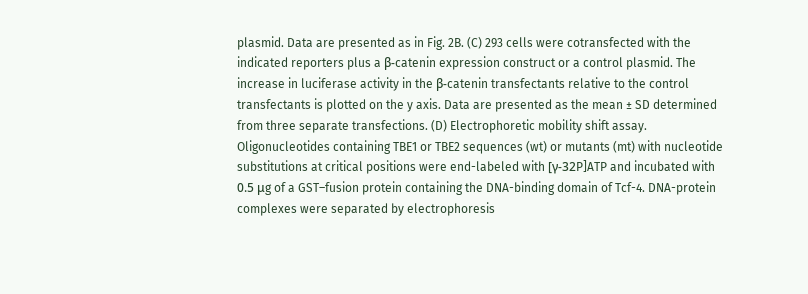plasmid. Data are presented as in Fig. 2B. (C) 293 cells were cotransfected with the indicated reporters plus a β-catenin expression construct or a control plasmid. The increase in luciferase activity in the β-catenin transfectants relative to the control transfectants is plotted on the y axis. Data are presented as the mean ± SD determined from three separate transfections. (D) Electrophoretic mobility shift assay. Oligonucleotides containing TBE1 or TBE2 sequences (wt) or mutants (mt) with nucleotide substitutions at critical positions were end-labeled with [γ-32P]ATP and incubated with 0.5 μg of a GST–fusion protein containing the DNA-binding domain of Tcf-4. DNA-protein complexes were separated by electrophoresis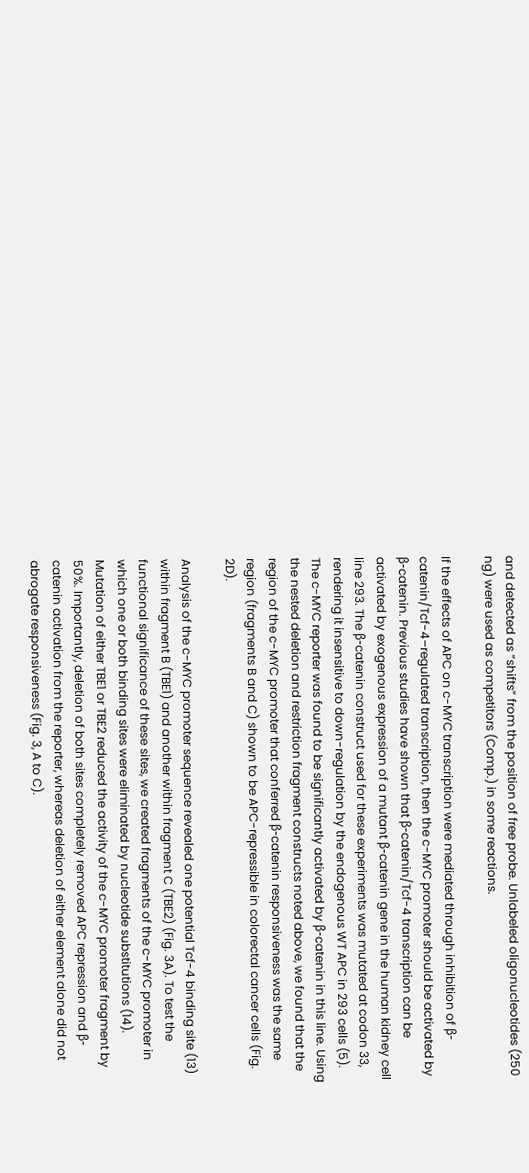and detected as “shifts” from the position of free probe. Unlabeled oligonucleotides (250 ng) were used as competitors (Comp.) in some reactions.

If the effects of APC on c-MYC transcription were mediated through inhibition of β-catenin/Tcf-4–regulated transcription, then the c-MYC promoter should be activated by β-catenin. Previous studies have shown that β-catenin/Tcf-4 transcription can be activated by exogenous expression of a mutant β-catenin gene in the human kidney cell line 293. The β-catenin construct used for these experiments was mutated at codon 33, rendering it insensitive to down-regulation by the endogenous WT APC in 293 cells (5). The c-MYC reporter was found to be significantly activated by β-catenin in this line. Using the nested deletion and restriction fragment constructs noted above, we found that the region of the c-MYC promoter that conferred β-catenin responsiveness was the same region (fragments B and C) shown to be APC-repressible in colorectal cancer cells (Fig. 2D).

Analysis of the c-MYC promoter sequence revealed one potential Tcf-4 binding site (13) within fragment B (TBE1) and another within fragment C (TBE2) (Fig. 3A). To test the functional significance of these sites, we created fragments of the c-MYC promoter in which one or both binding sites were eliminated by nucleotide substitutions (14). Mutation of either TBE1 or TBE2 reduced the activity of the c-MYC promoter fragment by 50%. Importantly, deletion of both sites completely removed APC repression and β-catenin activation from the reporter, whereas deletion of either element alone did not abrogate responsiveness (Fig. 3, A to C).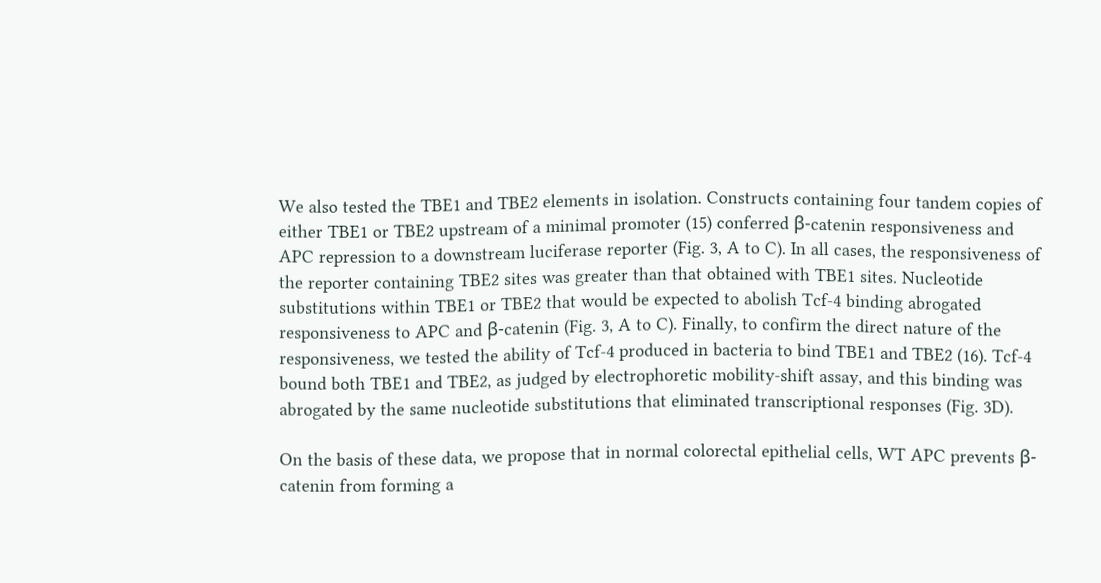We also tested the TBE1 and TBE2 elements in isolation. Constructs containing four tandem copies of either TBE1 or TBE2 upstream of a minimal promoter (15) conferred β-catenin responsiveness and APC repression to a downstream luciferase reporter (Fig. 3, A to C). In all cases, the responsiveness of the reporter containing TBE2 sites was greater than that obtained with TBE1 sites. Nucleotide substitutions within TBE1 or TBE2 that would be expected to abolish Tcf-4 binding abrogated responsiveness to APC and β-catenin (Fig. 3, A to C). Finally, to confirm the direct nature of the responsiveness, we tested the ability of Tcf-4 produced in bacteria to bind TBE1 and TBE2 (16). Tcf-4 bound both TBE1 and TBE2, as judged by electrophoretic mobility-shift assay, and this binding was abrogated by the same nucleotide substitutions that eliminated transcriptional responses (Fig. 3D).

On the basis of these data, we propose that in normal colorectal epithelial cells, WT APC prevents β-catenin from forming a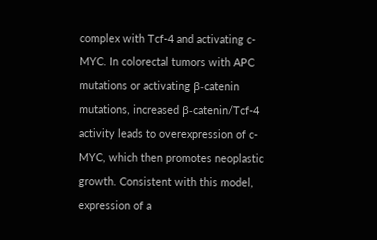complex with Tcf-4 and activating c-MYC. In colorectal tumors with APC mutations or activating β-catenin mutations, increased β-catenin/Tcf-4 activity leads to overexpression of c-MYC, which then promotes neoplastic growth. Consistent with this model, expression of a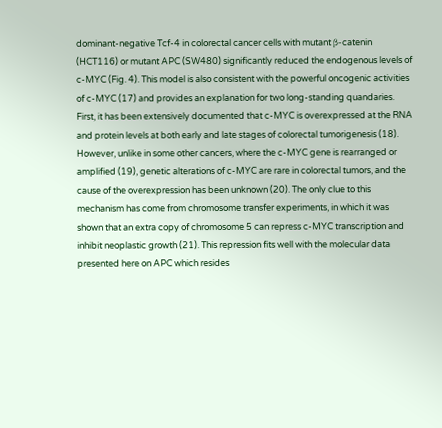dominant-negative Tcf-4 in colorectal cancer cells with mutant β-catenin (HCT116) or mutant APC (SW480) significantly reduced the endogenous levels of c-MYC (Fig. 4). This model is also consistent with the powerful oncogenic activities of c-MYC (17) and provides an explanation for two long-standing quandaries. First, it has been extensively documented that c-MYC is overexpressed at the RNA and protein levels at both early and late stages of colorectal tumorigenesis (18). However, unlike in some other cancers, where the c-MYC gene is rearranged or amplified (19), genetic alterations of c-MYC are rare in colorectal tumors, and the cause of the overexpression has been unknown (20). The only clue to this mechanism has come from chromosome transfer experiments, in which it was shown that an extra copy of chromosome 5 can repress c-MYC transcription and inhibit neoplastic growth (21). This repression fits well with the molecular data presented here on APC which resides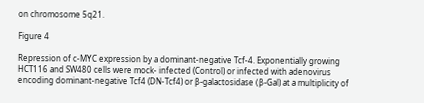on chromosome 5q21.

Figure 4

Repression of c-MYC expression by a dominant-negative Tcf-4. Exponentially growing HCT116 and SW480 cells were mock- infected (Control) or infected with adenovirus encoding dominant-negative Tcf4 (DN-Tcf4) or β-galactosidase (β-Gal) at a multiplicity of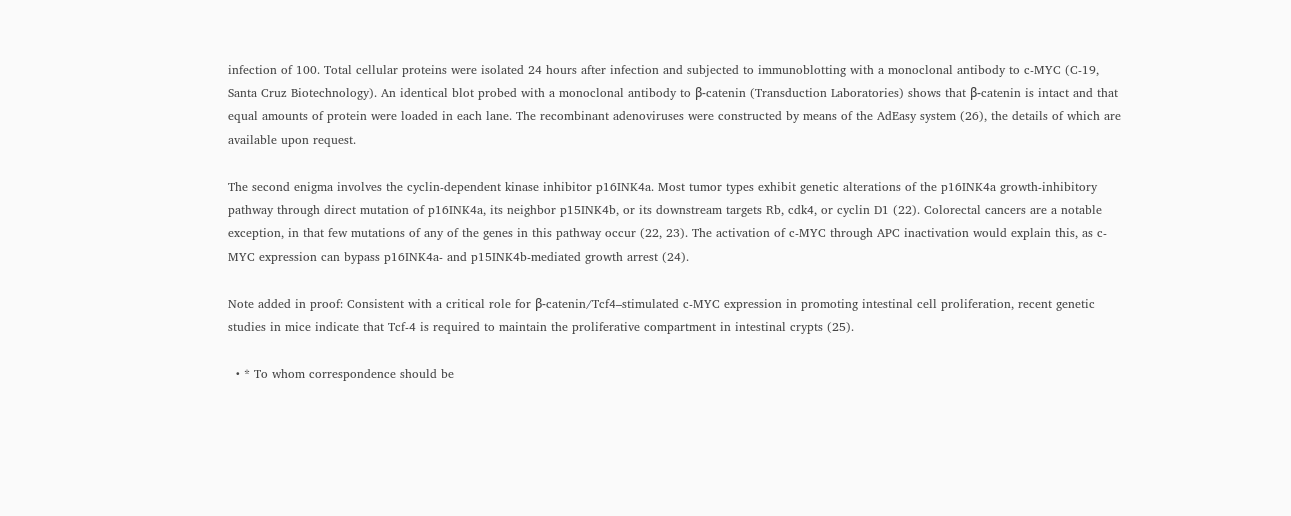infection of 100. Total cellular proteins were isolated 24 hours after infection and subjected to immunoblotting with a monoclonal antibody to c-MYC (C-19, Santa Cruz Biotechnology). An identical blot probed with a monoclonal antibody to β-catenin (Transduction Laboratories) shows that β-catenin is intact and that equal amounts of protein were loaded in each lane. The recombinant adenoviruses were constructed by means of the AdEasy system (26), the details of which are available upon request.

The second enigma involves the cyclin-dependent kinase inhibitor p16INK4a. Most tumor types exhibit genetic alterations of the p16INK4a growth-inhibitory pathway through direct mutation of p16INK4a, its neighbor p15INK4b, or its downstream targets Rb, cdk4, or cyclin D1 (22). Colorectal cancers are a notable exception, in that few mutations of any of the genes in this pathway occur (22, 23). The activation of c-MYC through APC inactivation would explain this, as c-MYC expression can bypass p16INK4a- and p15INK4b-mediated growth arrest (24).

Note added in proof: Consistent with a critical role for β-catenin/Tcf4–stimulated c-MYC expression in promoting intestinal cell proliferation, recent genetic studies in mice indicate that Tcf-4 is required to maintain the proliferative compartment in intestinal crypts (25).

  • * To whom correspondence should be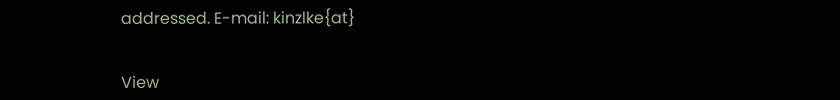addressed. E-mail: kinzlke{at}


View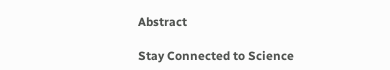Abstract

Stay Connected to Science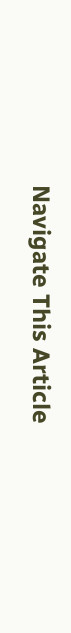Navigate This Article